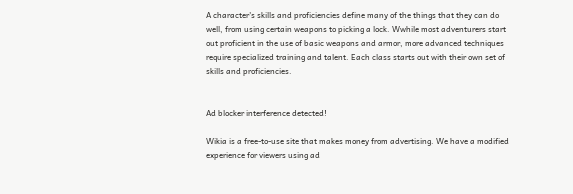A character's skills and proficiencies define many of the things that they can do well, from using certain weapons to picking a lock. Wwhile most adventurers start out proficient in the use of basic weapons and armor, more advanced techniques require specialized training and talent. Each class starts out with their own set of skills and proficiencies.


Ad blocker interference detected!

Wikia is a free-to-use site that makes money from advertising. We have a modified experience for viewers using ad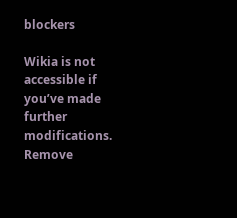blockers

Wikia is not accessible if you’ve made further modifications. Remove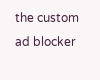the custom ad blocker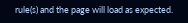rule(s) and the page will load as expected.